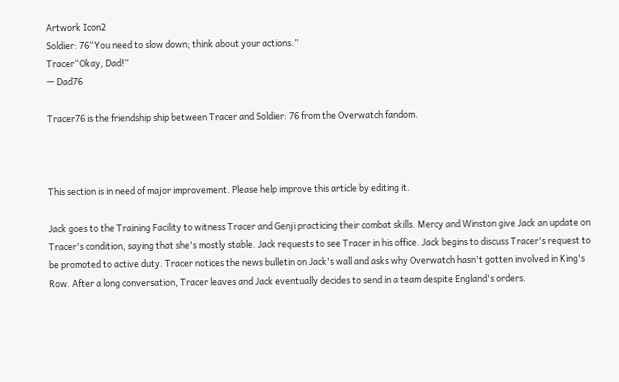Artwork Icon2
Soldier: 76“You need to slow down; think about your actions.”
Tracer“Okay, Dad!”
— Dad76

Tracer76 is the friendship ship between Tracer and Soldier: 76 from the Overwatch fandom.



This section is in need of major improvement. Please help improve this article by editing it.

Jack goes to the Training Facility to witness Tracer and Genji practicing their combat skills. Mercy and Winston give Jack an update on Tracer's condition, saying that she's mostly stable. Jack requests to see Tracer in his office. Jack begins to discuss Tracer's request to be promoted to active duty. Tracer notices the news bulletin on Jack's wall and asks why Overwatch hasn't gotten involved in King's Row. After a long conversation, Tracer leaves and Jack eventually decides to send in a team despite England's orders.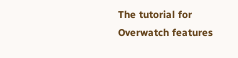The tutorial for Overwatch features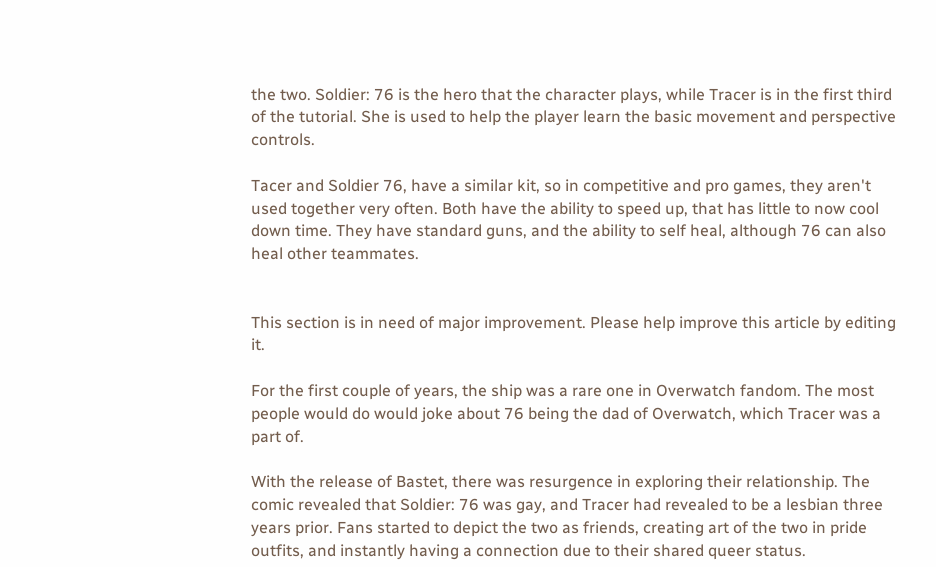the two. Soldier: 76 is the hero that the character plays, while Tracer is in the first third of the tutorial. She is used to help the player learn the basic movement and perspective controls.

Tacer and Soldier 76, have a similar kit, so in competitive and pro games, they aren't used together very often. Both have the ability to speed up, that has little to now cool down time. They have standard guns, and the ability to self heal, although 76 can also heal other teammates.


This section is in need of major improvement. Please help improve this article by editing it.

For the first couple of years, the ship was a rare one in Overwatch fandom. The most people would do would joke about 76 being the dad of Overwatch, which Tracer was a part of.

With the release of Bastet, there was resurgence in exploring their relationship. The comic revealed that Soldier: 76 was gay, and Tracer had revealed to be a lesbian three years prior. Fans started to depict the two as friends, creating art of the two in pride outfits, and instantly having a connection due to their shared queer status.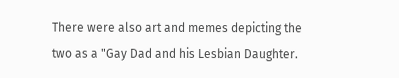There were also art and memes depicting the two as a "Gay Dad and his Lesbian Daughter.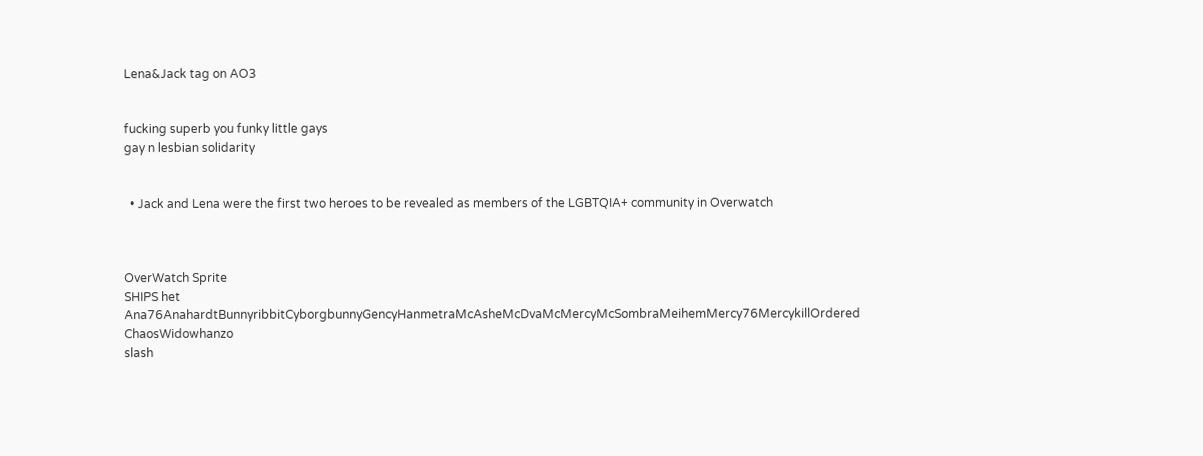Lena&Jack tag on AO3


fucking superb you funky little gays
gay n lesbian solidarity


  • Jack and Lena were the first two heroes to be revealed as members of the LGBTQIA+ community in Overwatch



OverWatch Sprite
SHIPS het Ana76AnahardtBunnyribbitCyborgbunnyGencyHanmetraMcAsheMcDvaMcMercyMcSombraMeihemMercy76MercykillOrdered ChaosWidowhanzo
slash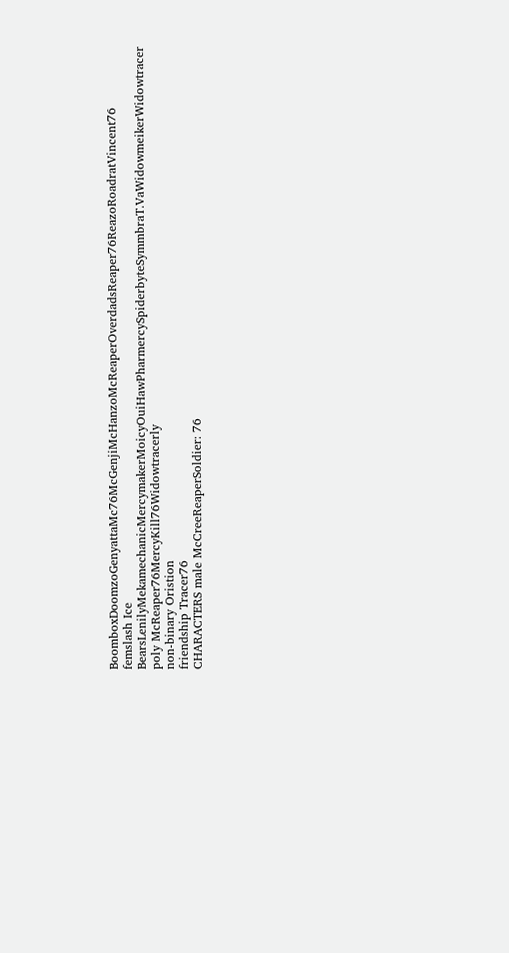BoomboxDoomzoGenyattaMc76McGenjiMcHanzoMcReaperOverdadsReaper76ReazoRoadratVincent76
femslash Ice BearsLenilyMekamechanicMercymakerMoicyOuiHawPharmercySpiderbyteSymmbraT.VaWidowmeikerWidowtracer
poly McReaper76MercyKill76Widowtracerly
non-binary Oristion
friendship Tracer76
CHARACTERS male McCreeReaperSoldier: 76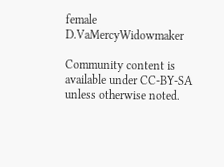female D.VaMercyWidowmaker

Community content is available under CC-BY-SA unless otherwise noted.